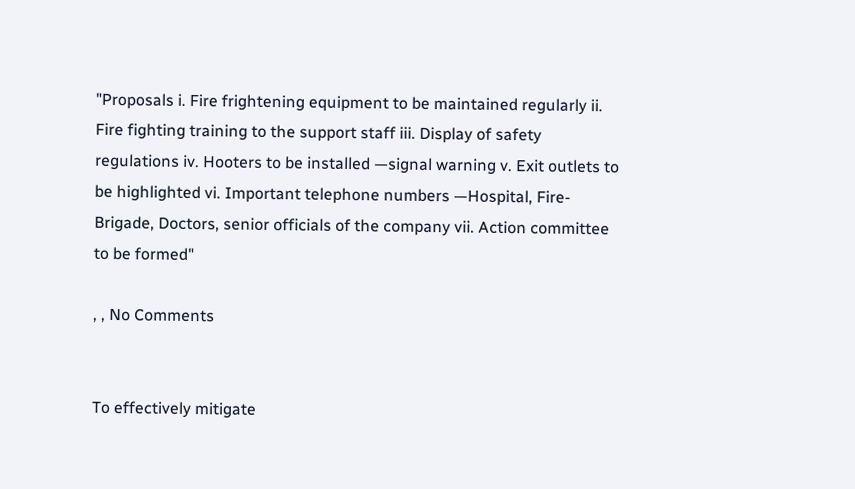"Proposals i. Fire frightening equipment to be maintained regularly ii. Fire fighting training to the support staff iii. Display of safety regulations iv. Hooters to be installed —signal warning v. Exit outlets to be highlighted vi. Important telephone numbers —Hospital, Fire-Brigade, Doctors, senior officials of the company vii. Action committee to be formed"

, , No Comments


To effectively mitigate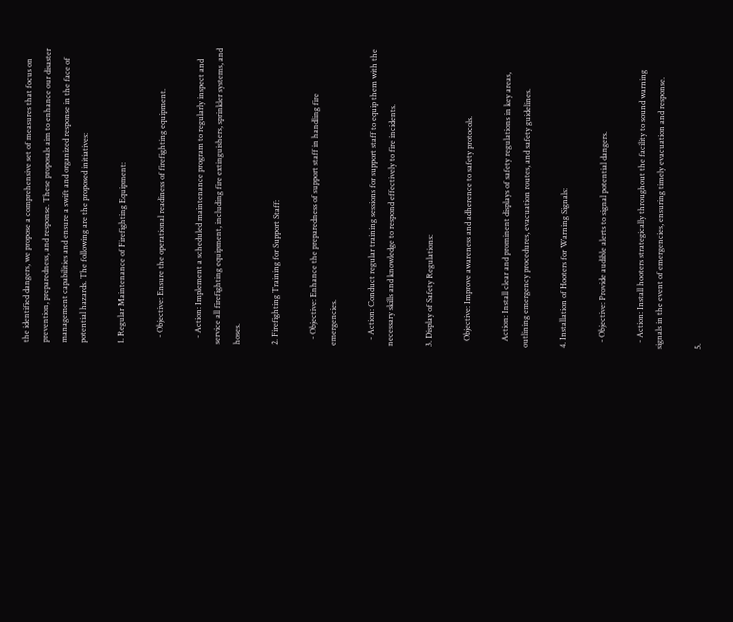the identified dangers, we propose a comprehensive set of measures that focus on prevention, preparedness, and response. These proposals aim to enhance our disaster management capabilities and ensure a swift and organized response in the face of potential hazards. The following are the proposed initiatives:

1. Regular Maintenance of Firefighting Equipment:

   - Objective: Ensure the operational readiness of firefighting equipment.

   - Action: Implement a scheduled maintenance program to regularly inspect and service all firefighting equipment, including fire extinguishers, sprinkler systems, and hoses.

2. Firefighting Training for Support Staff:

   - Objective: Enhance the preparedness of support staff in handling fire emergencies.

   - Action: Conduct regular training sessions for support staff to equip them with the necessary skills and knowledge to respond effectively to fire incidents.

3. Display of Safety Regulations:

   Objective: Improve awareness and adherence to safety protocols.

   Action: Install clear and prominent displays of safety regulations in key areas, outlining emergency procedures, evacuation routes, and safety guidelines.

4. Installation of Hooters for Warning Signals:

   - Objective: Provide audible alerts to signal potential dangers.

   - Action: Install hooters strategically throughout the facility to sound warning signals in the event of emergencies, ensuring timely evacuation and response.

5.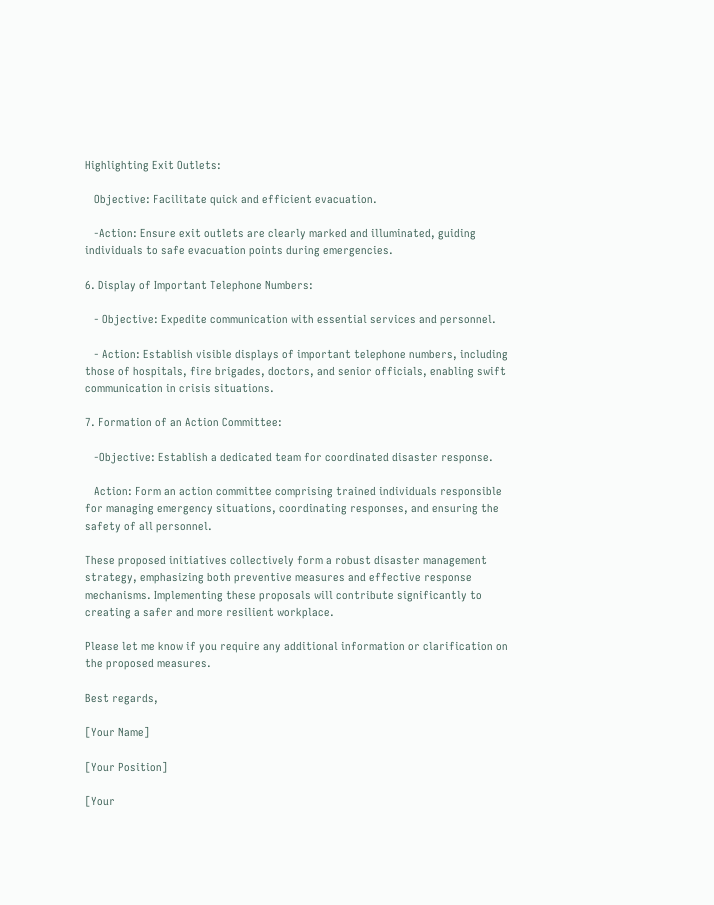Highlighting Exit Outlets:

   Objective: Facilitate quick and efficient evacuation.

   -Action: Ensure exit outlets are clearly marked and illuminated, guiding individuals to safe evacuation points during emergencies.

6. Display of Important Telephone Numbers:

   - Objective: Expedite communication with essential services and personnel.

   - Action: Establish visible displays of important telephone numbers, including those of hospitals, fire brigades, doctors, and senior officials, enabling swift communication in crisis situations.

7. Formation of an Action Committee:

   -Objective: Establish a dedicated team for coordinated disaster response.

   Action: Form an action committee comprising trained individuals responsible for managing emergency situations, coordinating responses, and ensuring the safety of all personnel.

These proposed initiatives collectively form a robust disaster management strategy, emphasizing both preventive measures and effective response mechanisms. Implementing these proposals will contribute significantly to creating a safer and more resilient workplace.

Please let me know if you require any additional information or clarification on the proposed measures.

Best regards,

[Your Name]

[Your Position]

[Your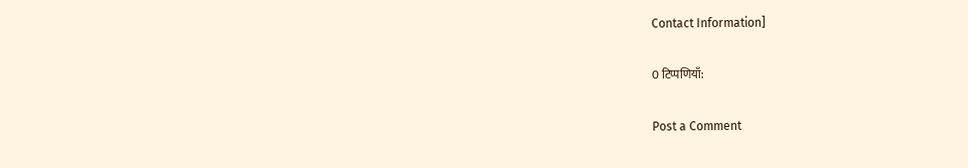Contact Information]

0 टिप्पणियाँ:

Post a Comment